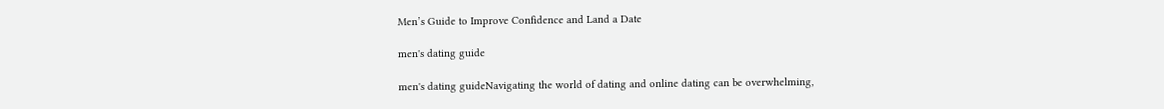Men’s Guide to Improve Confidence and Land a Date

men's dating guide

men's dating guideNavigating the world of dating and online dating can be overwhelming,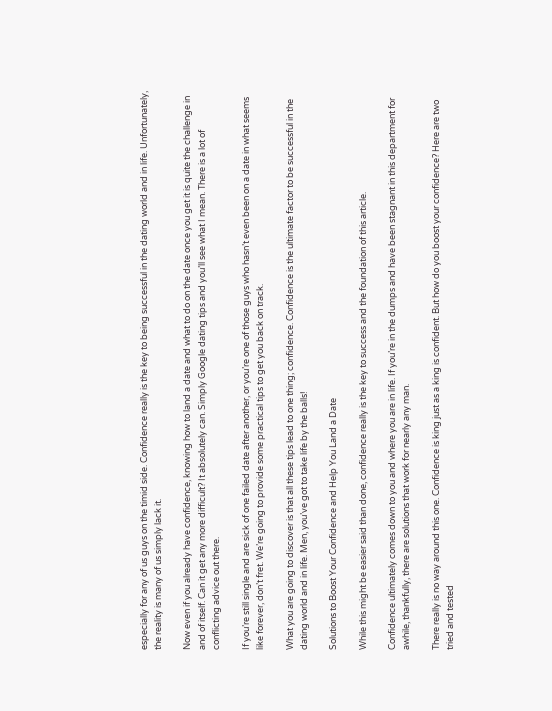especially for any of us guys on the timid side. Confidence really is the key to being successful in the dating world and in life. Unfortunately, the reality is many of us simply lack it.

Now even if you already have confidence, knowing how to land a date and what to do on the date once you get it is quite the challenge in and of itself. Can it get any more difficult? It absolutely can. Simply Google dating tips and you’ll see what I mean. There is a lot of conflicting advice out there.

If you’re still single and are sick of one failed date after another, or you’re one of those guys who hasn’t even been on a date in what seems like forever, don’t fret. We’re going to provide some practical tips to get you back on track.

What you are going to discover is that all these tips lead to one thing; confidence. Confidence is the ultimate factor to be successful in the dating world and in life. Men, you’ve got to take life by the balls!

Solutions to Boost Your Confidence and Help You Land a Date

While this might be easier said than done, confidence really is the key to success and the foundation of this article.

Confidence ultimately comes down to you and where you are in life. If you’re in the dumps and have been stagnant in this department for awhile, thankfully, there are solutions that work for nearly any man.

There really is no way around this one. Confidence is king just as a king is confident. But how do you boost your confidence? Here are two tried and tested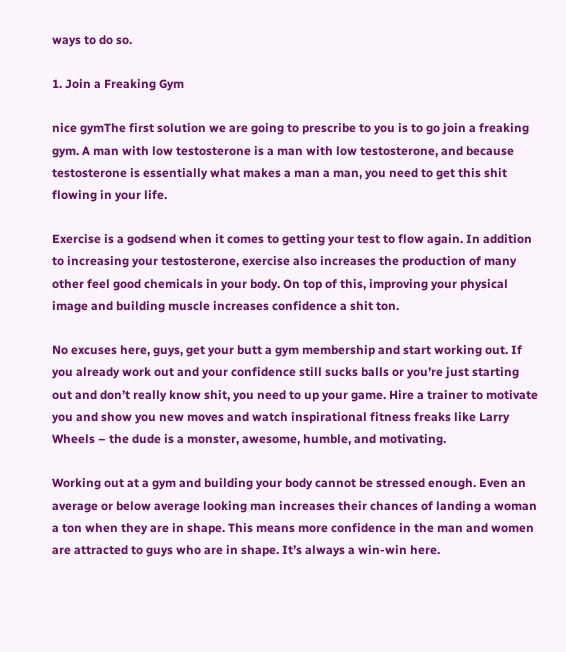ways to do so.

1. Join a Freaking Gym

nice gymThe first solution we are going to prescribe to you is to go join a freaking gym. A man with low testosterone is a man with low testosterone, and because testosterone is essentially what makes a man a man, you need to get this shit flowing in your life.

Exercise is a godsend when it comes to getting your test to flow again. In addition to increasing your testosterone, exercise also increases the production of many other feel good chemicals in your body. On top of this, improving your physical image and building muscle increases confidence a shit ton.

No excuses here, guys, get your butt a gym membership and start working out. If you already work out and your confidence still sucks balls or you’re just starting out and don’t really know shit, you need to up your game. Hire a trainer to motivate you and show you new moves and watch inspirational fitness freaks like Larry Wheels – the dude is a monster, awesome, humble, and motivating.

Working out at a gym and building your body cannot be stressed enough. Even an average or below average looking man increases their chances of landing a woman a ton when they are in shape. This means more confidence in the man and women are attracted to guys who are in shape. It’s always a win-win here.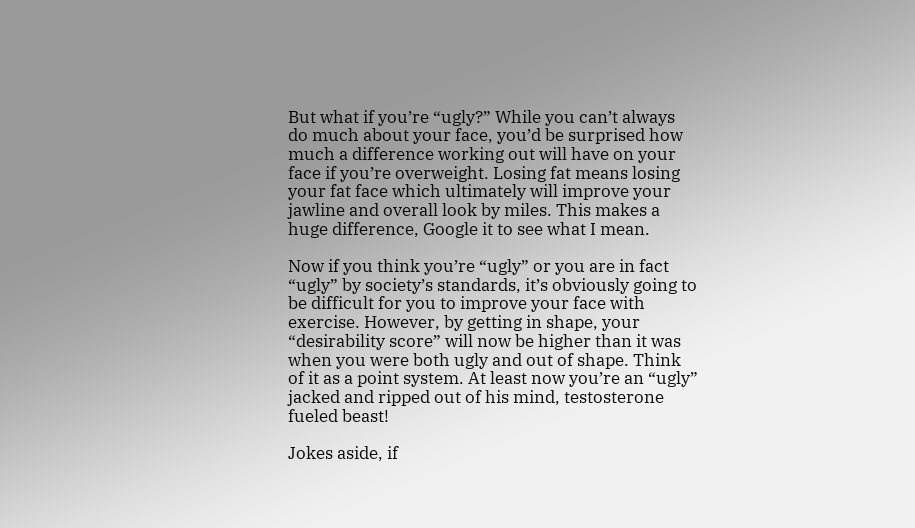But what if you’re “ugly?” While you can’t always do much about your face, you’d be surprised how much a difference working out will have on your face if you’re overweight. Losing fat means losing your fat face which ultimately will improve your jawline and overall look by miles. This makes a huge difference, Google it to see what I mean.

Now if you think you’re “ugly” or you are in fact “ugly” by society’s standards, it’s obviously going to be difficult for you to improve your face with exercise. However, by getting in shape, your “desirability score” will now be higher than it was when you were both ugly and out of shape. Think of it as a point system. At least now you’re an “ugly” jacked and ripped out of his mind, testosterone fueled beast!

Jokes aside, if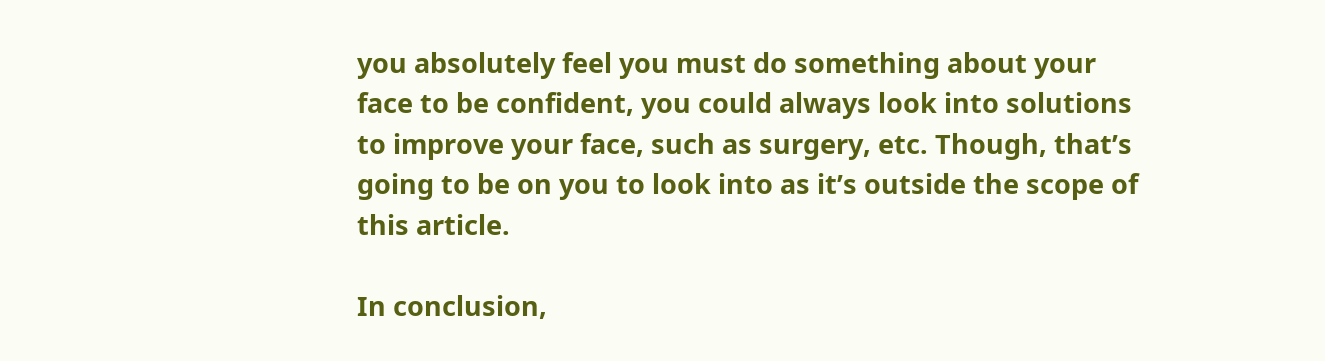you absolutely feel you must do something about your face to be confident, you could always look into solutions to improve your face, such as surgery, etc. Though, that’s going to be on you to look into as it’s outside the scope of this article.

In conclusion,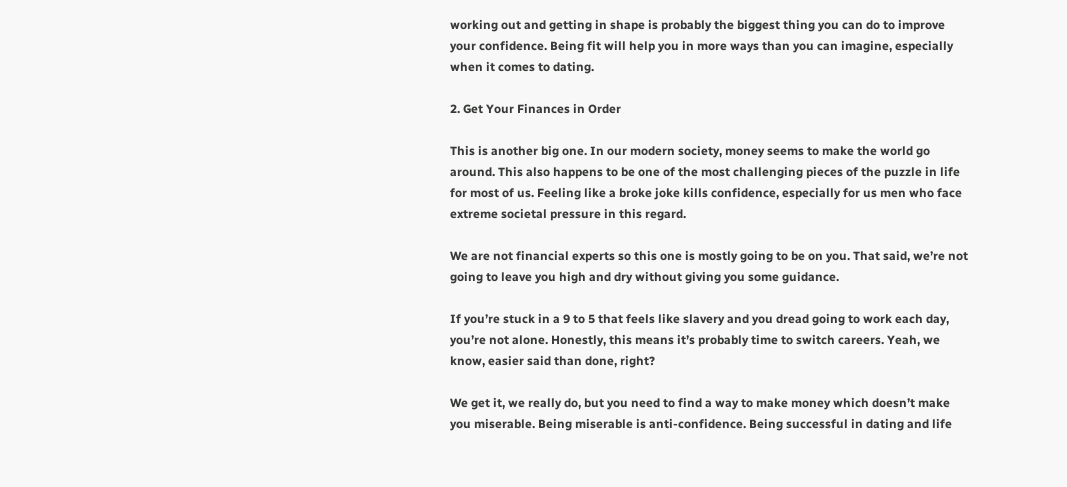working out and getting in shape is probably the biggest thing you can do to improve your confidence. Being fit will help you in more ways than you can imagine, especially when it comes to dating.

2. Get Your Finances in Order

This is another big one. In our modern society, money seems to make the world go around. This also happens to be one of the most challenging pieces of the puzzle in life for most of us. Feeling like a broke joke kills confidence, especially for us men who face extreme societal pressure in this regard.

We are not financial experts so this one is mostly going to be on you. That said, we’re not going to leave you high and dry without giving you some guidance.

If you’re stuck in a 9 to 5 that feels like slavery and you dread going to work each day, you’re not alone. Honestly, this means it’s probably time to switch careers. Yeah, we know, easier said than done, right?

We get it, we really do, but you need to find a way to make money which doesn’t make you miserable. Being miserable is anti-confidence. Being successful in dating and life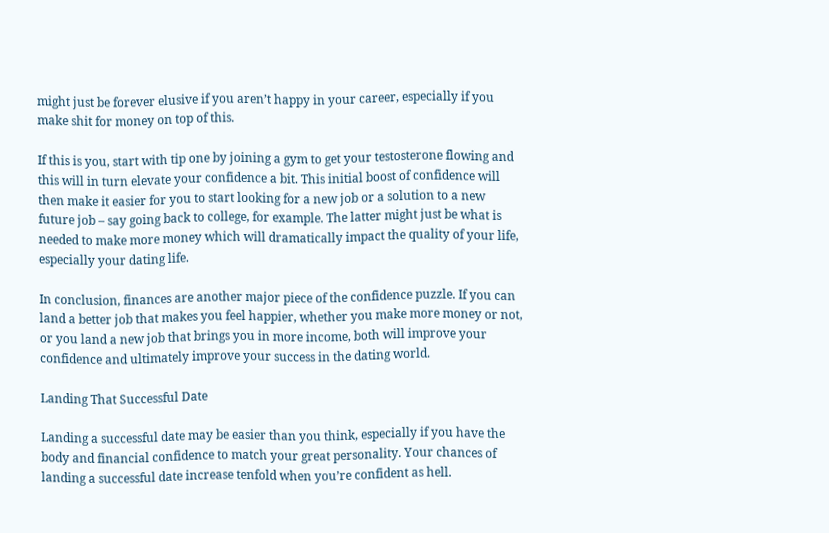might just be forever elusive if you aren’t happy in your career, especially if you make shit for money on top of this.

If this is you, start with tip one by joining a gym to get your testosterone flowing and this will in turn elevate your confidence a bit. This initial boost of confidence will then make it easier for you to start looking for a new job or a solution to a new future job – say going back to college, for example. The latter might just be what is needed to make more money which will dramatically impact the quality of your life, especially your dating life.

In conclusion, finances are another major piece of the confidence puzzle. If you can land a better job that makes you feel happier, whether you make more money or not, or you land a new job that brings you in more income, both will improve your confidence and ultimately improve your success in the dating world.

Landing That Successful Date

Landing a successful date may be easier than you think, especially if you have the body and financial confidence to match your great personality. Your chances of landing a successful date increase tenfold when you’re confident as hell.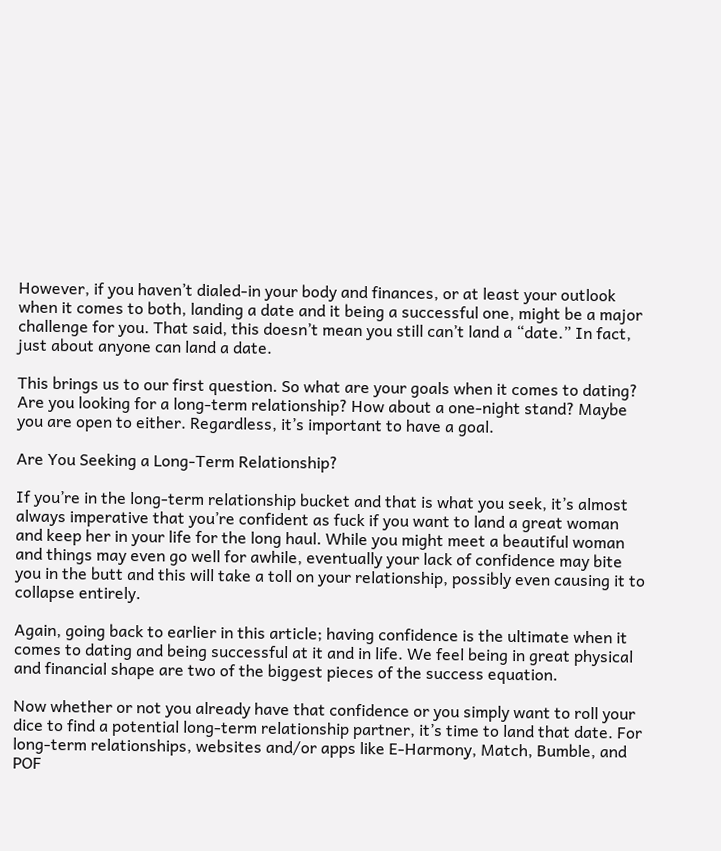However, if you haven’t dialed-in your body and finances, or at least your outlook when it comes to both, landing a date and it being a successful one, might be a major challenge for you. That said, this doesn’t mean you still can’t land a “date.” In fact, just about anyone can land a date.

This brings us to our first question. So what are your goals when it comes to dating? Are you looking for a long-term relationship? How about a one-night stand? Maybe you are open to either. Regardless, it’s important to have a goal.

Are You Seeking a Long-Term Relationship?

If you’re in the long-term relationship bucket and that is what you seek, it’s almost always imperative that you’re confident as fuck if you want to land a great woman and keep her in your life for the long haul. While you might meet a beautiful woman and things may even go well for awhile, eventually your lack of confidence may bite you in the butt and this will take a toll on your relationship, possibly even causing it to collapse entirely.

Again, going back to earlier in this article; having confidence is the ultimate when it comes to dating and being successful at it and in life. We feel being in great physical and financial shape are two of the biggest pieces of the success equation.

Now whether or not you already have that confidence or you simply want to roll your dice to find a potential long-term relationship partner, it’s time to land that date. For long-term relationships, websites and/or apps like E-Harmony, Match, Bumble, and POF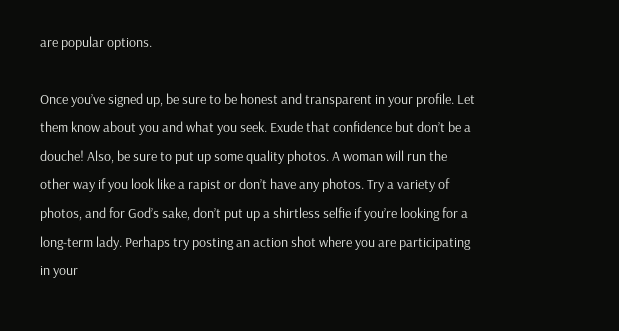are popular options.

Once you’ve signed up, be sure to be honest and transparent in your profile. Let them know about you and what you seek. Exude that confidence but don’t be a douche! Also, be sure to put up some quality photos. A woman will run the other way if you look like a rapist or don’t have any photos. Try a variety of photos, and for God’s sake, don’t put up a shirtless selfie if you’re looking for a long-term lady. Perhaps try posting an action shot where you are participating in your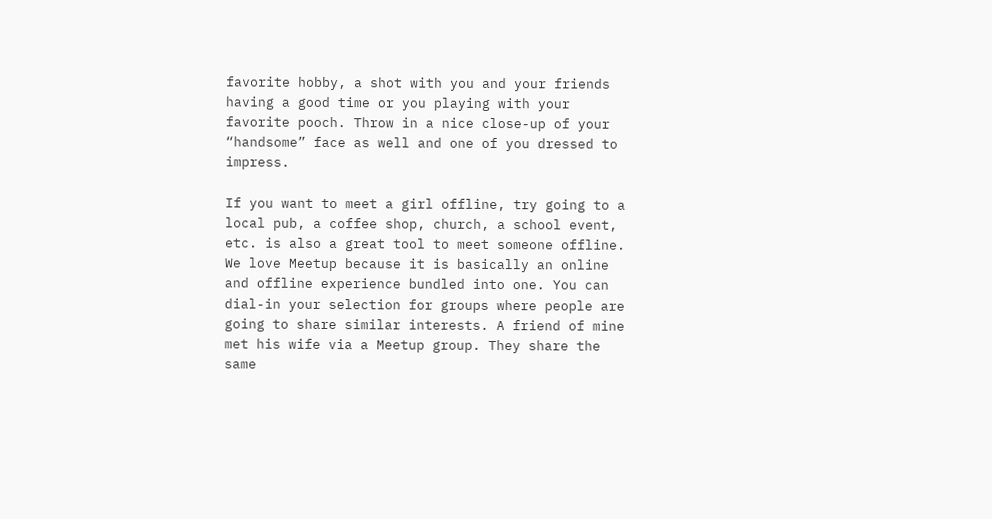favorite hobby, a shot with you and your friends having a good time or you playing with your favorite pooch. Throw in a nice close-up of your “handsome” face as well and one of you dressed to impress.

If you want to meet a girl offline, try going to a local pub, a coffee shop, church, a school event, etc. is also a great tool to meet someone offline. We love Meetup because it is basically an online and offline experience bundled into one. You can dial-in your selection for groups where people are going to share similar interests. A friend of mine met his wife via a Meetup group. They share the same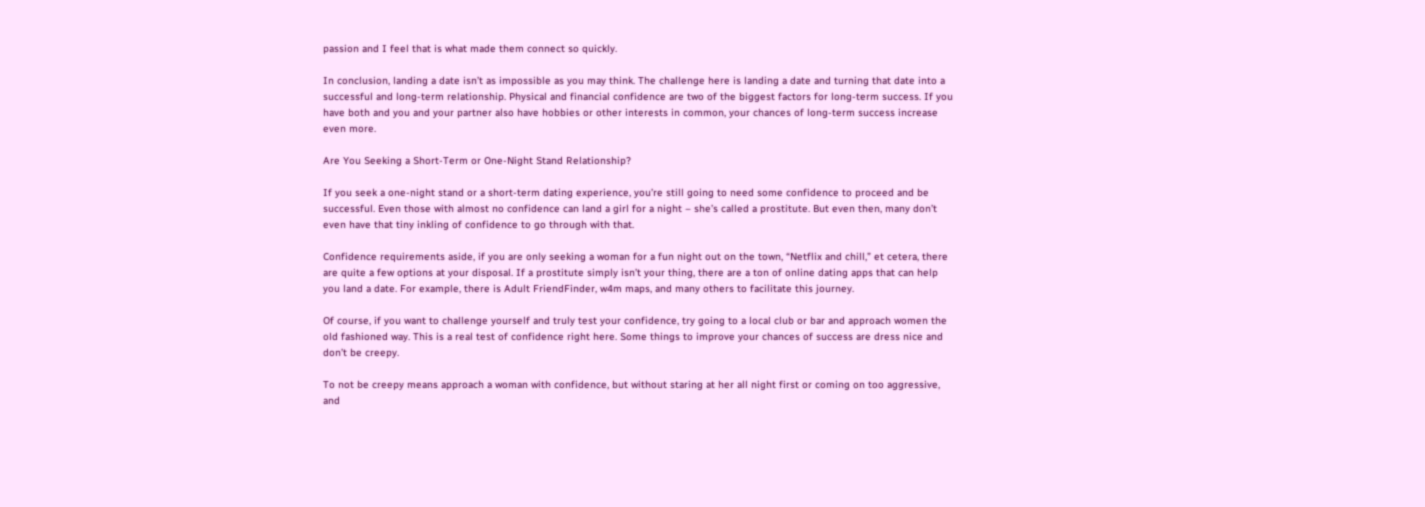passion and I feel that is what made them connect so quickly.

In conclusion, landing a date isn’t as impossible as you may think. The challenge here is landing a date and turning that date into a successful and long-term relationship. Physical and financial confidence are two of the biggest factors for long-term success. If you have both and you and your partner also have hobbies or other interests in common, your chances of long-term success increase even more.

Are You Seeking a Short-Term or One-Night Stand Relationship?

If you seek a one-night stand or a short-term dating experience, you’re still going to need some confidence to proceed and be successful. Even those with almost no confidence can land a girl for a night – she’s called a prostitute. But even then, many don’t even have that tiny inkling of confidence to go through with that.

Confidence requirements aside, if you are only seeking a woman for a fun night out on the town, “Netflix and chill,” et cetera, there are quite a few options at your disposal. If a prostitute simply isn’t your thing, there are a ton of online dating apps that can help you land a date. For example, there is Adult FriendFinder, w4m maps, and many others to facilitate this journey.

Of course, if you want to challenge yourself and truly test your confidence, try going to a local club or bar and approach women the old fashioned way. This is a real test of confidence right here. Some things to improve your chances of success are dress nice and don’t be creepy.

To not be creepy means approach a woman with confidence, but without staring at her all night first or coming on too aggressive, and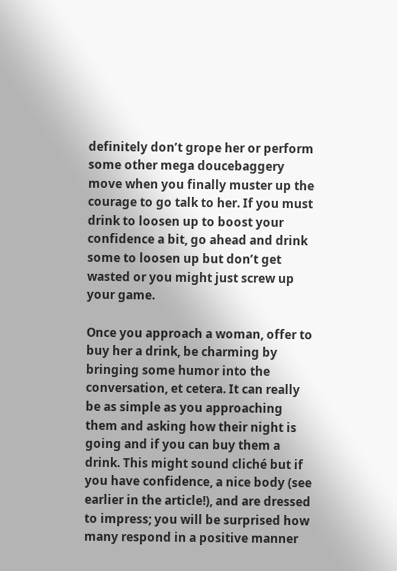definitely don’t grope her or perform some other mega doucebaggery move when you finally muster up the courage to go talk to her. If you must drink to loosen up to boost your confidence a bit, go ahead and drink some to loosen up but don’t get wasted or you might just screw up your game.

Once you approach a woman, offer to buy her a drink, be charming by bringing some humor into the conversation, et cetera. It can really be as simple as you approaching them and asking how their night is going and if you can buy them a drink. This might sound cliché but if you have confidence, a nice body (see earlier in the article!), and are dressed to impress; you will be surprised how many respond in a positive manner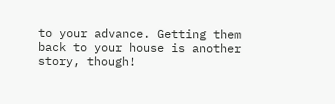to your advance. Getting them back to your house is another story, though!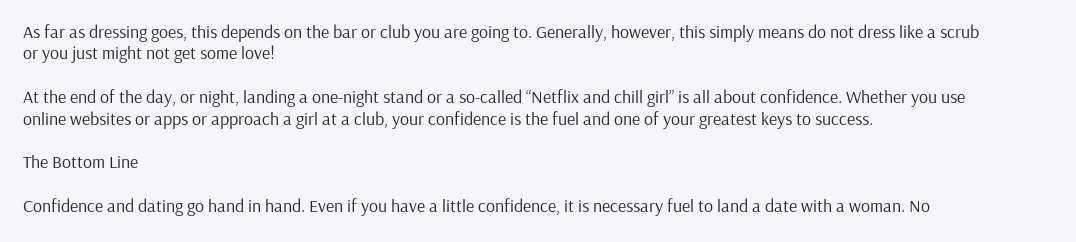As far as dressing goes, this depends on the bar or club you are going to. Generally, however, this simply means do not dress like a scrub or you just might not get some love!

At the end of the day, or night, landing a one-night stand or a so-called “Netflix and chill girl” is all about confidence. Whether you use online websites or apps or approach a girl at a club, your confidence is the fuel and one of your greatest keys to success.

The Bottom Line

Confidence and dating go hand in hand. Even if you have a little confidence, it is necessary fuel to land a date with a woman. No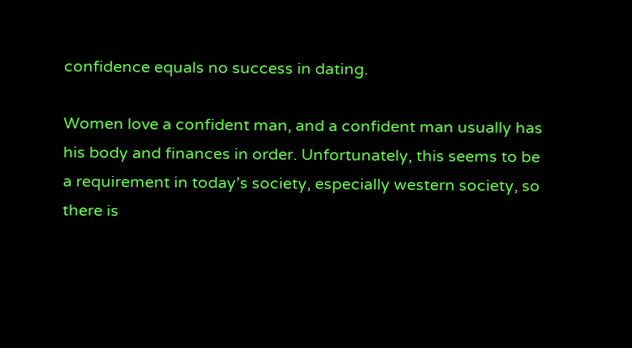confidence equals no success in dating.

Women love a confident man, and a confident man usually has his body and finances in order. Unfortunately, this seems to be a requirement in today’s society, especially western society, so there is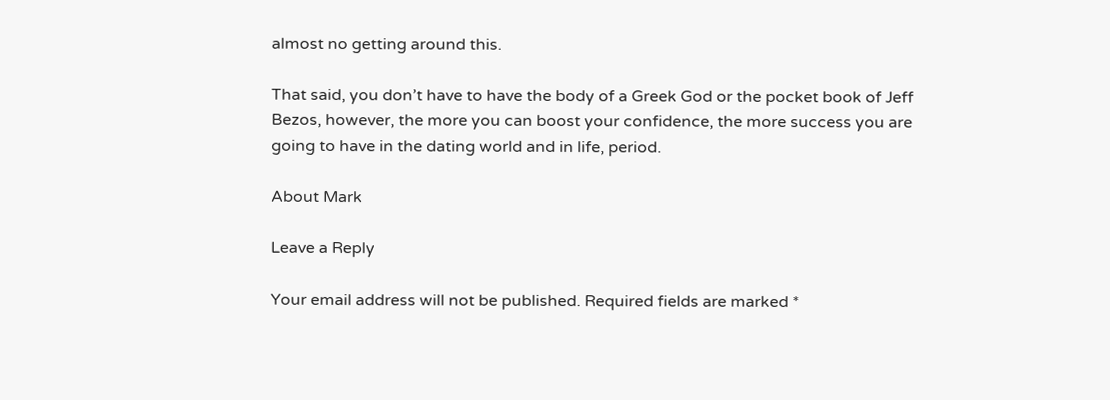almost no getting around this.

That said, you don’t have to have the body of a Greek God or the pocket book of Jeff Bezos, however, the more you can boost your confidence, the more success you are going to have in the dating world and in life, period.

About Mark

Leave a Reply

Your email address will not be published. Required fields are marked *